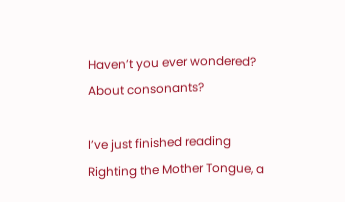Haven’t you ever wondered? About consonants?

I’ve just finished reading Righting the Mother Tongue, a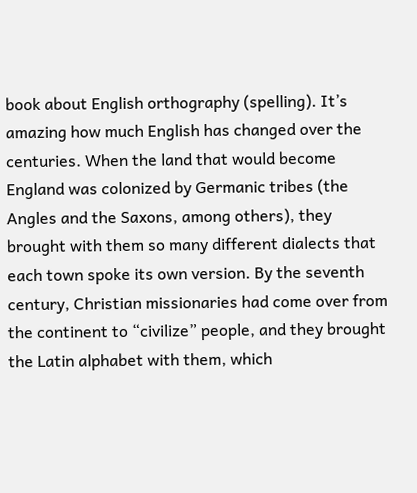book about English orthography (spelling). It’s amazing how much English has changed over the centuries. When the land that would become England was colonized by Germanic tribes (the Angles and the Saxons, among others), they brought with them so many different dialects that each town spoke its own version. By the seventh century, Christian missionaries had come over from the continent to “civilize” people, and they brought the Latin alphabet with them, which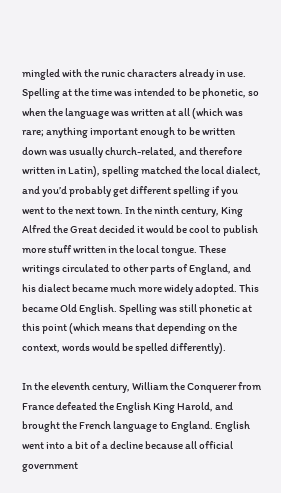mingled with the runic characters already in use. Spelling at the time was intended to be phonetic, so when the language was written at all (which was rare; anything important enough to be written down was usually church-related, and therefore written in Latin), spelling matched the local dialect, and you’d probably get different spelling if you went to the next town. In the ninth century, King Alfred the Great decided it would be cool to publish more stuff written in the local tongue. These writings circulated to other parts of England, and his dialect became much more widely adopted. This became Old English. Spelling was still phonetic at this point (which means that depending on the context, words would be spelled differently).

In the eleventh century, William the Conquerer from France defeated the English King Harold, and brought the French language to England. English went into a bit of a decline because all official government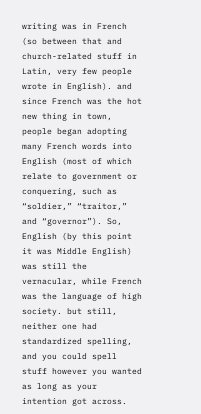writing was in French (so between that and church-related stuff in Latin, very few people wrote in English). and since French was the hot new thing in town, people began adopting many French words into English (most of which relate to government or conquering, such as “soldier,” “traitor,” and “governor”). So, English (by this point it was Middle English) was still the vernacular, while French was the language of high society. but still, neither one had standardized spelling, and you could spell stuff however you wanted as long as your intention got across.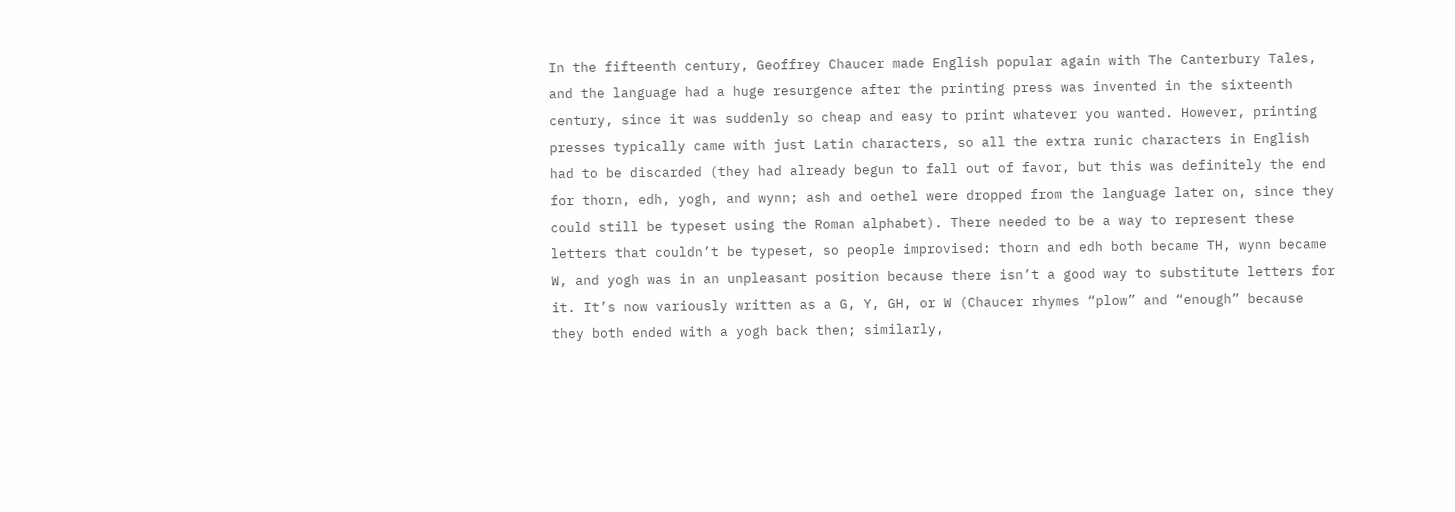In the fifteenth century, Geoffrey Chaucer made English popular again with The Canterbury Tales, and the language had a huge resurgence after the printing press was invented in the sixteenth century, since it was suddenly so cheap and easy to print whatever you wanted. However, printing presses typically came with just Latin characters, so all the extra runic characters in English had to be discarded (they had already begun to fall out of favor, but this was definitely the end for thorn, edh, yogh, and wynn; ash and oethel were dropped from the language later on, since they could still be typeset using the Roman alphabet). There needed to be a way to represent these letters that couldn’t be typeset, so people improvised: thorn and edh both became TH, wynn became W, and yogh was in an unpleasant position because there isn’t a good way to substitute letters for it. It’s now variously written as a G, Y, GH, or W (Chaucer rhymes “plow” and “enough” because they both ended with a yogh back then; similarly,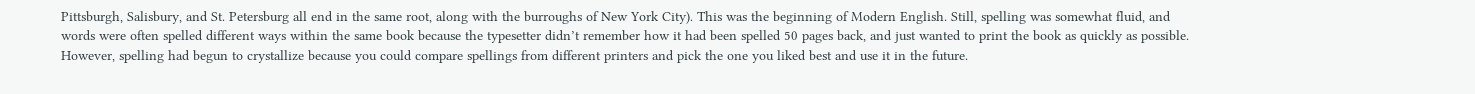Pittsburgh, Salisbury, and St. Petersburg all end in the same root, along with the burroughs of New York City). This was the beginning of Modern English. Still, spelling was somewhat fluid, and words were often spelled different ways within the same book because the typesetter didn’t remember how it had been spelled 50 pages back, and just wanted to print the book as quickly as possible. However, spelling had begun to crystallize because you could compare spellings from different printers and pick the one you liked best and use it in the future.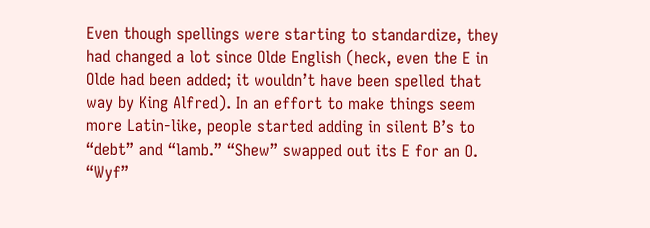Even though spellings were starting to standardize, they had changed a lot since Olde English (heck, even the E in Olde had been added; it wouldn’t have been spelled that way by King Alfred). In an effort to make things seem more Latin-like, people started adding in silent B’s to “debt” and “lamb.” “Shew” swapped out its E for an O. “Wyf”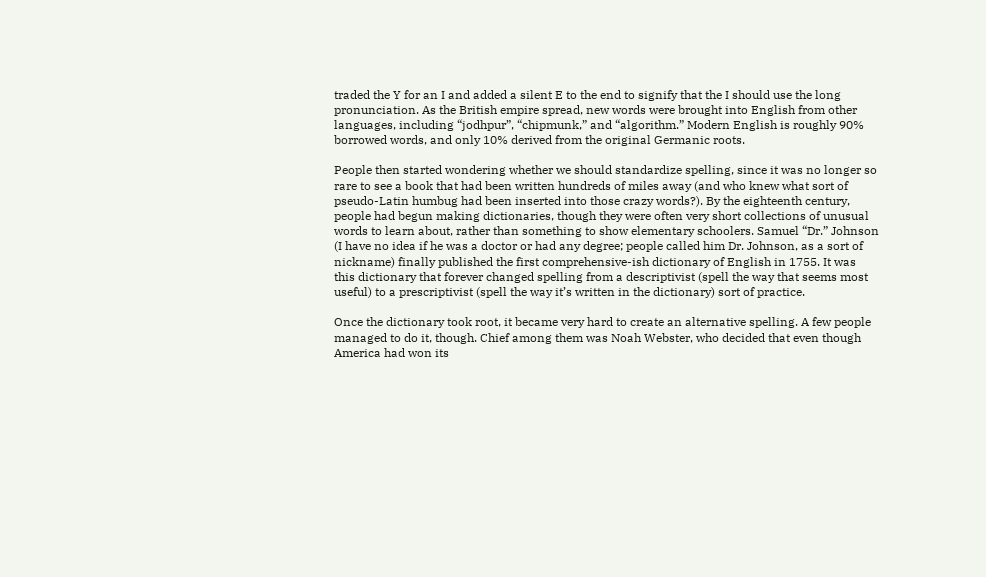traded the Y for an I and added a silent E to the end to signify that the I should use the long pronunciation. As the British empire spread, new words were brought into English from other languages, including “jodhpur”, “chipmunk,” and “algorithm.” Modern English is roughly 90% borrowed words, and only 10% derived from the original Germanic roots.

People then started wondering whether we should standardize spelling, since it was no longer so rare to see a book that had been written hundreds of miles away (and who knew what sort of pseudo-Latin humbug had been inserted into those crazy words?). By the eighteenth century, people had begun making dictionaries, though they were often very short collections of unusual words to learn about, rather than something to show elementary schoolers. Samuel “Dr.” Johnson (I have no idea if he was a doctor or had any degree; people called him Dr. Johnson, as a sort of nickname) finally published the first comprehensive-ish dictionary of English in 1755. It was this dictionary that forever changed spelling from a descriptivist (spell the way that seems most useful) to a prescriptivist (spell the way it’s written in the dictionary) sort of practice.

Once the dictionary took root, it became very hard to create an alternative spelling. A few people managed to do it, though. Chief among them was Noah Webster, who decided that even though America had won its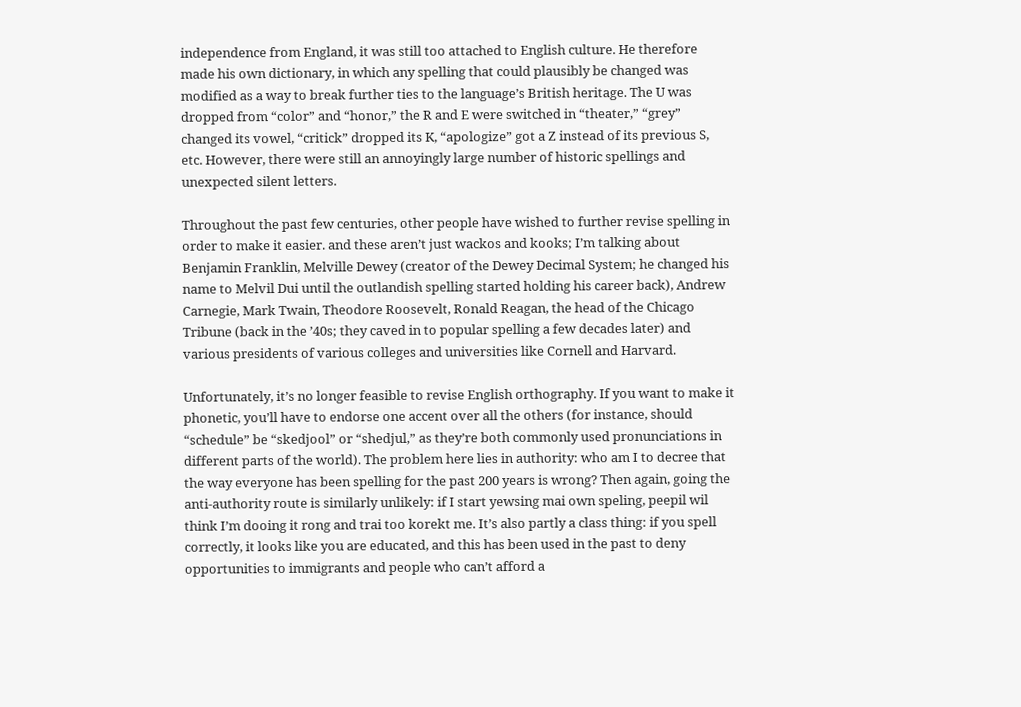independence from England, it was still too attached to English culture. He therefore made his own dictionary, in which any spelling that could plausibly be changed was modified as a way to break further ties to the language’s British heritage. The U was dropped from “color” and “honor,” the R and E were switched in “theater,” “grey” changed its vowel, “critick” dropped its K, “apologize” got a Z instead of its previous S, etc. However, there were still an annoyingly large number of historic spellings and unexpected silent letters.

Throughout the past few centuries, other people have wished to further revise spelling in order to make it easier. and these aren’t just wackos and kooks; I’m talking about Benjamin Franklin, Melville Dewey (creator of the Dewey Decimal System; he changed his name to Melvil Dui until the outlandish spelling started holding his career back), Andrew Carnegie, Mark Twain, Theodore Roosevelt, Ronald Reagan, the head of the Chicago Tribune (back in the ’40s; they caved in to popular spelling a few decades later) and various presidents of various colleges and universities like Cornell and Harvard.

Unfortunately, it’s no longer feasible to revise English orthography. If you want to make it phonetic, you’ll have to endorse one accent over all the others (for instance, should “schedule” be “skedjool” or “shedjul,” as they’re both commonly used pronunciations in different parts of the world). The problem here lies in authority: who am I to decree that the way everyone has been spelling for the past 200 years is wrong? Then again, going the anti-authority route is similarly unlikely: if I start yewsing mai own speling, peepil wil think I’m dooing it rong and trai too korekt me. It’s also partly a class thing: if you spell correctly, it looks like you are educated, and this has been used in the past to deny opportunities to immigrants and people who can’t afford a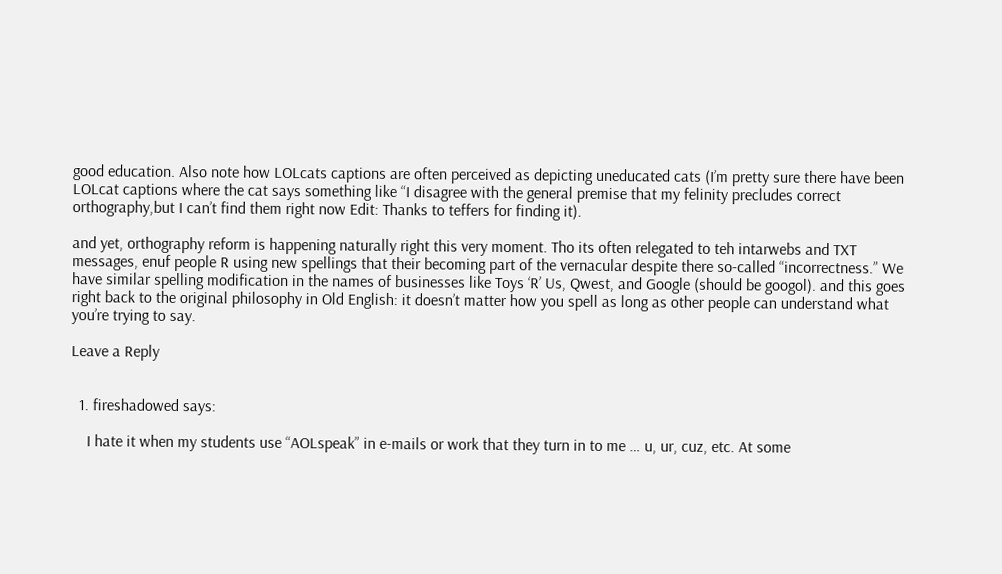good education. Also note how LOLcats captions are often perceived as depicting uneducated cats (I’m pretty sure there have been LOLcat captions where the cat says something like “I disagree with the general premise that my felinity precludes correct orthography,but I can’t find them right now Edit: Thanks to teffers for finding it).

and yet, orthography reform is happening naturally right this very moment. Tho its often relegated to teh intarwebs and TXT messages, enuf people R using new spellings that their becoming part of the vernacular despite there so-called “incorrectness.” We have similar spelling modification in the names of businesses like Toys ‘R’ Us, Qwest, and Google (should be googol). and this goes right back to the original philosophy in Old English: it doesn’t matter how you spell as long as other people can understand what you’re trying to say.

Leave a Reply


  1. fireshadowed says:

    I hate it when my students use “AOLspeak” in e-mails or work that they turn in to me … u, ur, cuz, etc. At some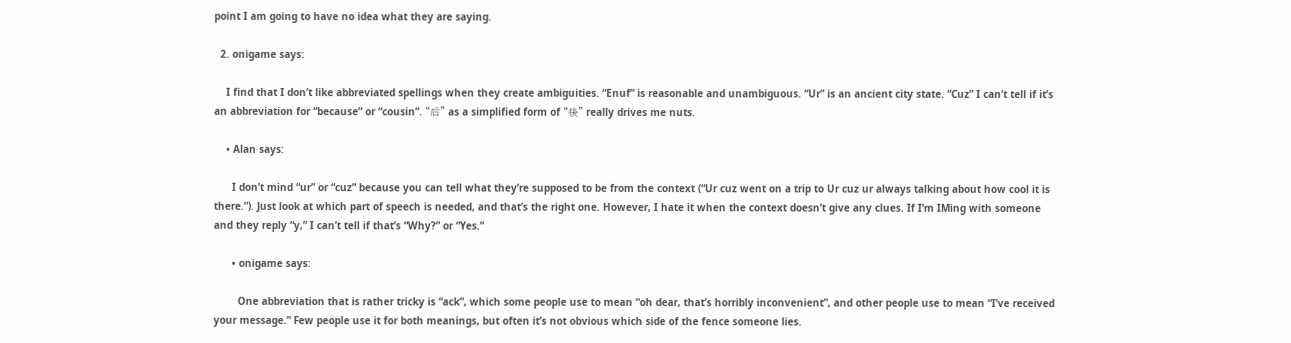point I am going to have no idea what they are saying.

  2. onigame says:

    I find that I don’t like abbreviated spellings when they create ambiguities. “Enuf” is reasonable and unambiguous. “Ur” is an ancient city state. “Cuz” I can’t tell if it’s an abbreviation for “because” or “cousin”. “后” as a simplified form of “後” really drives me nuts.

    • Alan says:

      I don’t mind “ur” or “cuz” because you can tell what they’re supposed to be from the context (“Ur cuz went on a trip to Ur cuz ur always talking about how cool it is there.”). Just look at which part of speech is needed, and that’s the right one. However, I hate it when the context doesn’t give any clues. If I’m IMing with someone and they reply “y,” I can’t tell if that’s “Why?” or “Yes.”

      • onigame says:

        One abbreviation that is rather tricky is “ack”, which some people use to mean “oh dear, that’s horribly inconvenient”, and other people use to mean “I’ve received your message.” Few people use it for both meanings, but often it’s not obvious which side of the fence someone lies.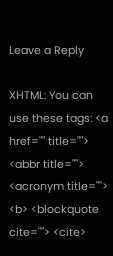Leave a Reply

XHTML: You can use these tags: <a href="" title=""> <abbr title=""> <acronym title=""> <b> <blockquote cite=""> <cite>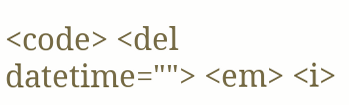<code> <del datetime=""> <em> <i>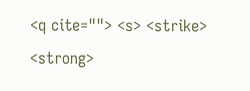<q cite=""> <s> <strike> <strong>